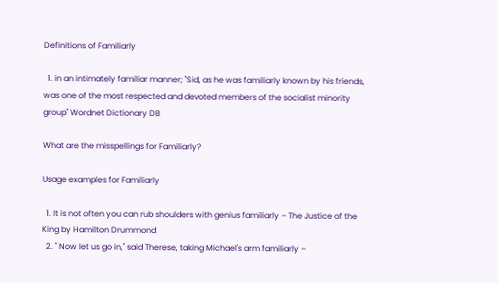Definitions of Familiarly

  1. in an intimately familiar manner; "Sid, as he was familiarly known by his friends, was one of the most respected and devoted members of the socialist minority group" Wordnet Dictionary DB

What are the misspellings for Familiarly?

Usage examples for Familiarly

  1. It is not often you can rub shoulders with genius familiarly – The Justice of the King by Hamilton Drummond
  2. " Now let us go in," said Therese, taking Michael's arm familiarly –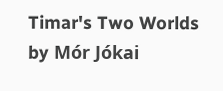Timar's Two Worlds by Mór Jókai